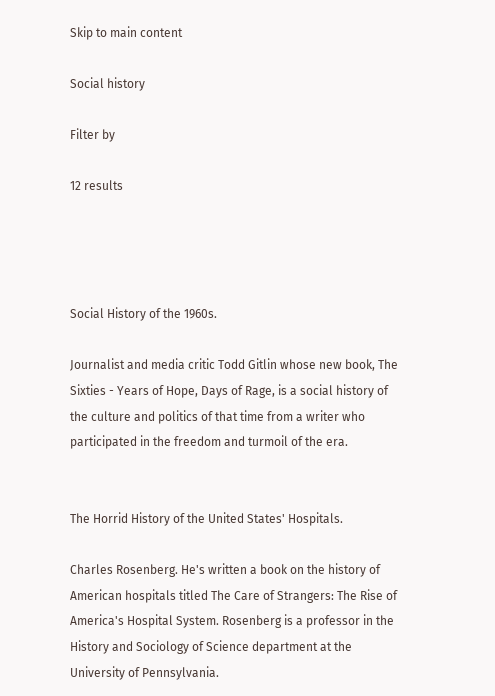Skip to main content

Social history

Filter by

12 results




Social History of the 1960s.

Journalist and media critic Todd Gitlin whose new book, The Sixties - Years of Hope, Days of Rage, is a social history of the culture and politics of that time from a writer who participated in the freedom and turmoil of the era.


The Horrid History of the United States' Hospitals.

Charles Rosenberg. He's written a book on the history of American hospitals titled The Care of Strangers: The Rise of America's Hospital System. Rosenberg is a professor in the History and Sociology of Science department at the University of Pennsylvania.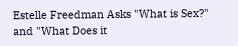Estelle Freedman Asks "What is Sex?" and "What Does it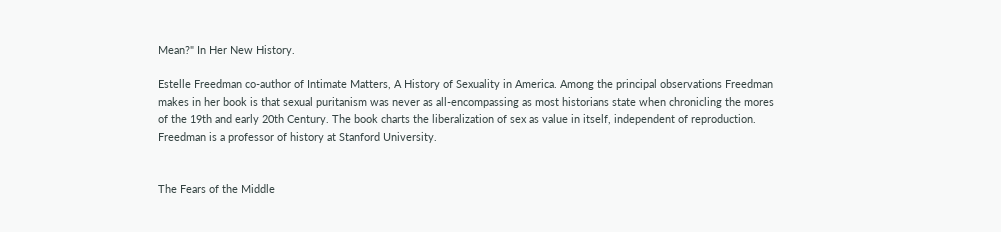Mean?" In Her New History.

Estelle Freedman co-author of Intimate Matters, A History of Sexuality in America. Among the principal observations Freedman makes in her book is that sexual puritanism was never as all-encompassing as most historians state when chronicling the mores of the 19th and early 20th Century. The book charts the liberalization of sex as value in itself, independent of reproduction. Freedman is a professor of history at Stanford University.


The Fears of the Middle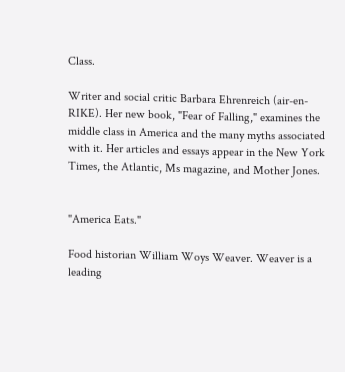Class.

Writer and social critic Barbara Ehrenreich (air-en-RIKE). Her new book, "Fear of Falling," examines the middle class in America and the many myths associated with it. Her articles and essays appear in the New York Times, the Atlantic, Ms magazine, and Mother Jones.


"America Eats."

Food historian William Woys Weaver. Weaver is a leading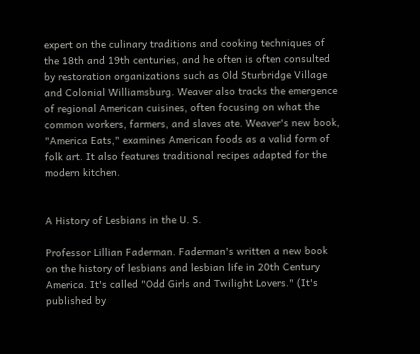expert on the culinary traditions and cooking techniques of the 18th and 19th centuries, and he often is often consulted by restoration organizations such as Old Sturbridge Village and Colonial Williamsburg. Weaver also tracks the emergence of regional American cuisines, often focusing on what the common workers, farmers, and slaves ate. Weaver's new book, "America Eats," examines American foods as a valid form of folk art. It also features traditional recipes adapted for the modern kitchen.


A History of Lesbians in the U. S.

Professor Lillian Faderman. Faderman's written a new book on the history of lesbians and lesbian life in 20th Century America. It's called "Odd Girls and Twilight Lovers." (It's published by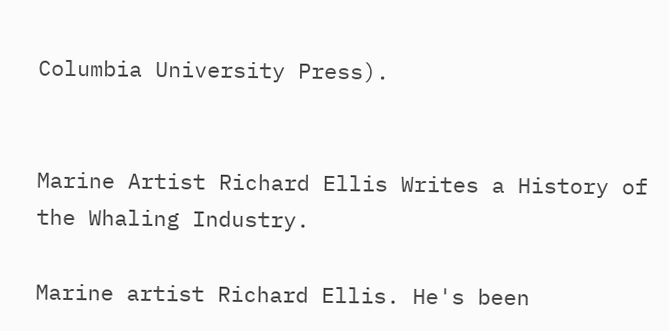Columbia University Press).


Marine Artist Richard Ellis Writes a History of the Whaling Industry.

Marine artist Richard Ellis. He's been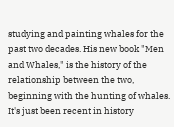studying and painting whales for the past two decades. His new book "Men and Whales," is the history of the relationship between the two, beginning with the hunting of whales. It's just been recent in history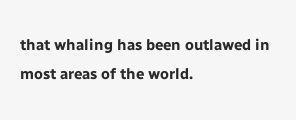that whaling has been outlawed in most areas of the world.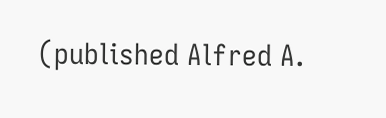(published Alfred A.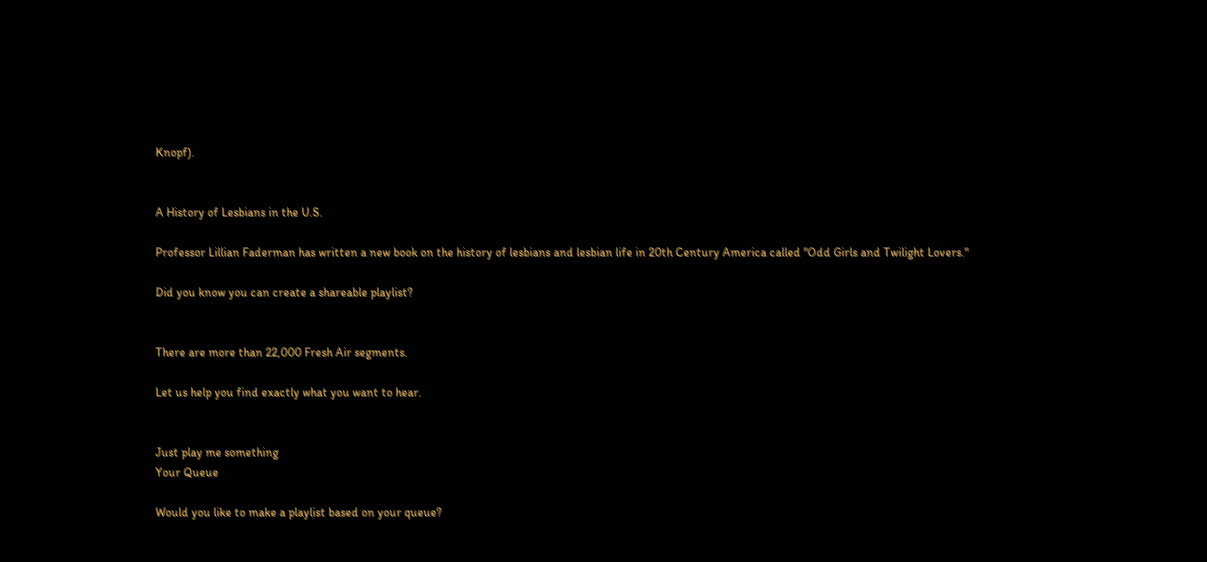Knopf).


A History of Lesbians in the U.S.

Professor Lillian Faderman has written a new book on the history of lesbians and lesbian life in 20th Century America called "Odd Girls and Twilight Lovers."

Did you know you can create a shareable playlist?


There are more than 22,000 Fresh Air segments.

Let us help you find exactly what you want to hear.


Just play me something
Your Queue

Would you like to make a playlist based on your queue?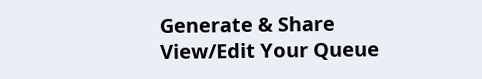Generate & Share View/Edit Your Queue